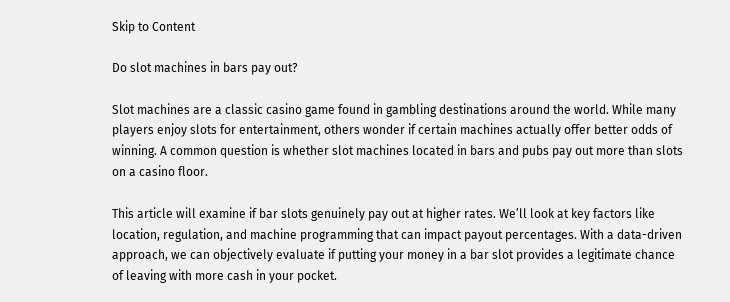Skip to Content

Do slot machines in bars pay out?

Slot machines are a classic casino game found in gambling destinations around the world. While many players enjoy slots for entertainment, others wonder if certain machines actually offer better odds of winning. A common question is whether slot machines located in bars and pubs pay out more than slots on a casino floor.

This article will examine if bar slots genuinely pay out at higher rates. We’ll look at key factors like location, regulation, and machine programming that can impact payout percentages. With a data-driven approach, we can objectively evaluate if putting your money in a bar slot provides a legitimate chance of leaving with more cash in your pocket.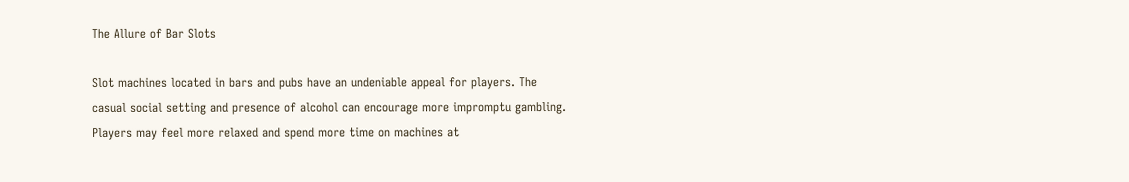The Allure of Bar Slots

Slot machines located in bars and pubs have an undeniable appeal for players. The casual social setting and presence of alcohol can encourage more impromptu gambling. Players may feel more relaxed and spend more time on machines at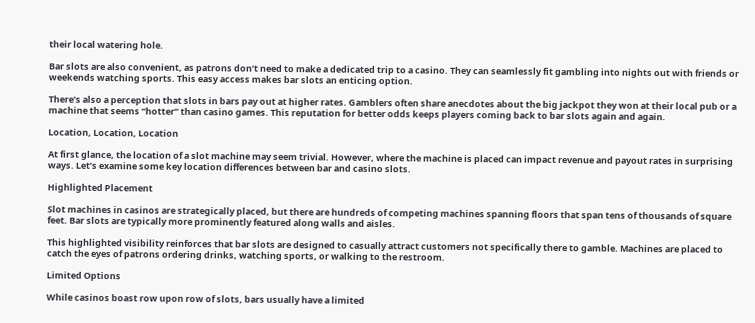their local watering hole.

Bar slots are also convenient, as patrons don’t need to make a dedicated trip to a casino. They can seamlessly fit gambling into nights out with friends or weekends watching sports. This easy access makes bar slots an enticing option.

There’s also a perception that slots in bars pay out at higher rates. Gamblers often share anecdotes about the big jackpot they won at their local pub or a machine that seems “hotter” than casino games. This reputation for better odds keeps players coming back to bar slots again and again.

Location, Location, Location

At first glance, the location of a slot machine may seem trivial. However, where the machine is placed can impact revenue and payout rates in surprising ways. Let’s examine some key location differences between bar and casino slots.

Highlighted Placement

Slot machines in casinos are strategically placed, but there are hundreds of competing machines spanning floors that span tens of thousands of square feet. Bar slots are typically more prominently featured along walls and aisles.

This highlighted visibility reinforces that bar slots are designed to casually attract customers not specifically there to gamble. Machines are placed to catch the eyes of patrons ordering drinks, watching sports, or walking to the restroom.

Limited Options

While casinos boast row upon row of slots, bars usually have a limited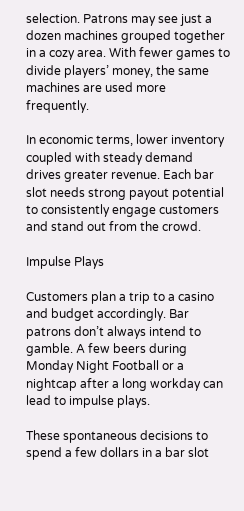selection. Patrons may see just a dozen machines grouped together in a cozy area. With fewer games to divide players’ money, the same machines are used more frequently.

In economic terms, lower inventory coupled with steady demand drives greater revenue. Each bar slot needs strong payout potential to consistently engage customers and stand out from the crowd.

Impulse Plays

Customers plan a trip to a casino and budget accordingly. Bar patrons don’t always intend to gamble. A few beers during Monday Night Football or a nightcap after a long workday can lead to impulse plays.

These spontaneous decisions to spend a few dollars in a bar slot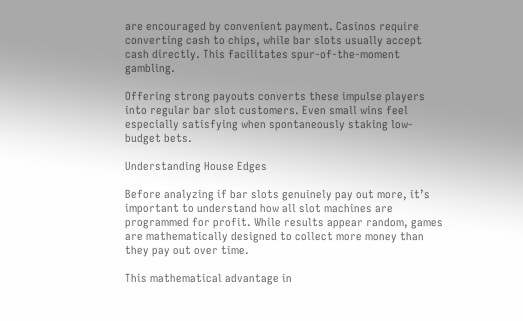are encouraged by convenient payment. Casinos require converting cash to chips, while bar slots usually accept cash directly. This facilitates spur-of-the-moment gambling.

Offering strong payouts converts these impulse players into regular bar slot customers. Even small wins feel especially satisfying when spontaneously staking low-budget bets.

Understanding House Edges

Before analyzing if bar slots genuinely pay out more, it’s important to understand how all slot machines are programmed for profit. While results appear random, games are mathematically designed to collect more money than they pay out over time.

This mathematical advantage in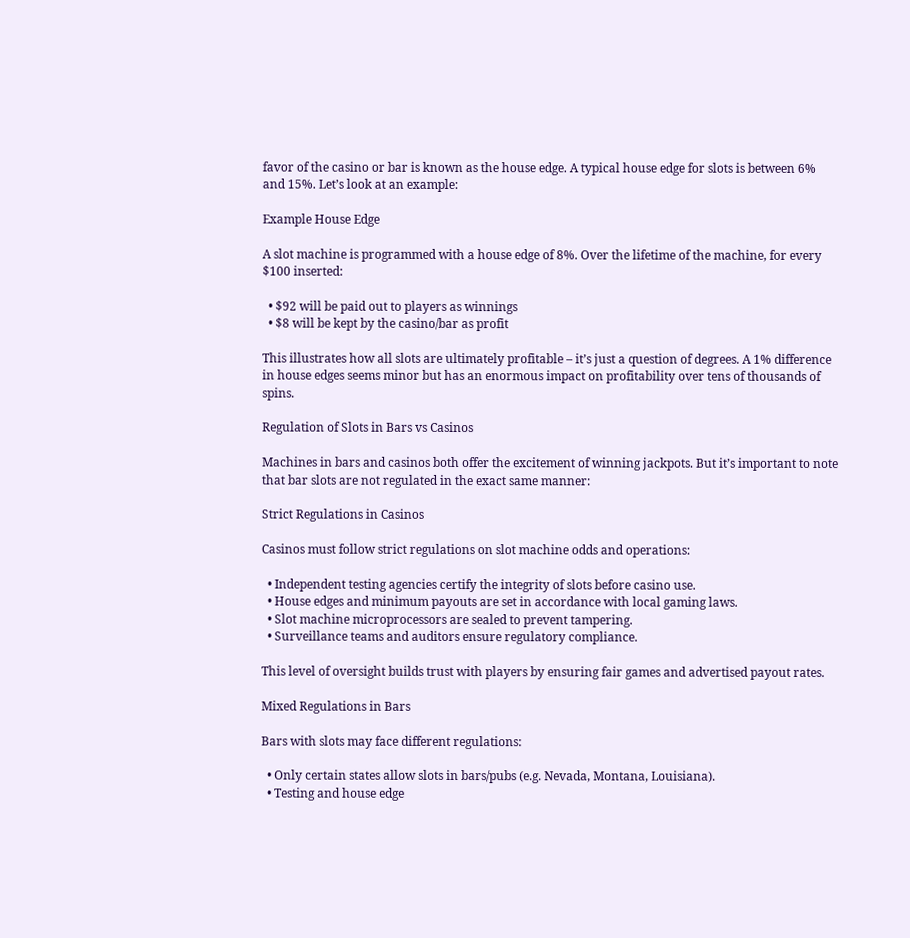favor of the casino or bar is known as the house edge. A typical house edge for slots is between 6% and 15%. Let’s look at an example:

Example House Edge

A slot machine is programmed with a house edge of 8%. Over the lifetime of the machine, for every $100 inserted:

  • $92 will be paid out to players as winnings
  • $8 will be kept by the casino/bar as profit

This illustrates how all slots are ultimately profitable – it’s just a question of degrees. A 1% difference in house edges seems minor but has an enormous impact on profitability over tens of thousands of spins.

Regulation of Slots in Bars vs Casinos

Machines in bars and casinos both offer the excitement of winning jackpots. But it’s important to note that bar slots are not regulated in the exact same manner:

Strict Regulations in Casinos

Casinos must follow strict regulations on slot machine odds and operations:

  • Independent testing agencies certify the integrity of slots before casino use.
  • House edges and minimum payouts are set in accordance with local gaming laws.
  • Slot machine microprocessors are sealed to prevent tampering.
  • Surveillance teams and auditors ensure regulatory compliance.

This level of oversight builds trust with players by ensuring fair games and advertised payout rates.

Mixed Regulations in Bars

Bars with slots may face different regulations:

  • Only certain states allow slots in bars/pubs (e.g. Nevada, Montana, Louisiana).
  • Testing and house edge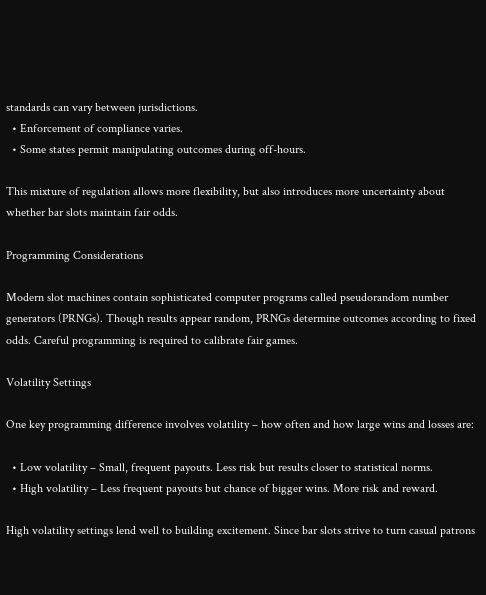standards can vary between jurisdictions.
  • Enforcement of compliance varies.
  • Some states permit manipulating outcomes during off-hours.

This mixture of regulation allows more flexibility, but also introduces more uncertainty about whether bar slots maintain fair odds.

Programming Considerations

Modern slot machines contain sophisticated computer programs called pseudorandom number generators (PRNGs). Though results appear random, PRNGs determine outcomes according to fixed odds. Careful programming is required to calibrate fair games.

Volatility Settings

One key programming difference involves volatility – how often and how large wins and losses are:

  • Low volatility – Small, frequent payouts. Less risk but results closer to statistical norms.
  • High volatility – Less frequent payouts but chance of bigger wins. More risk and reward.

High volatility settings lend well to building excitement. Since bar slots strive to turn casual patrons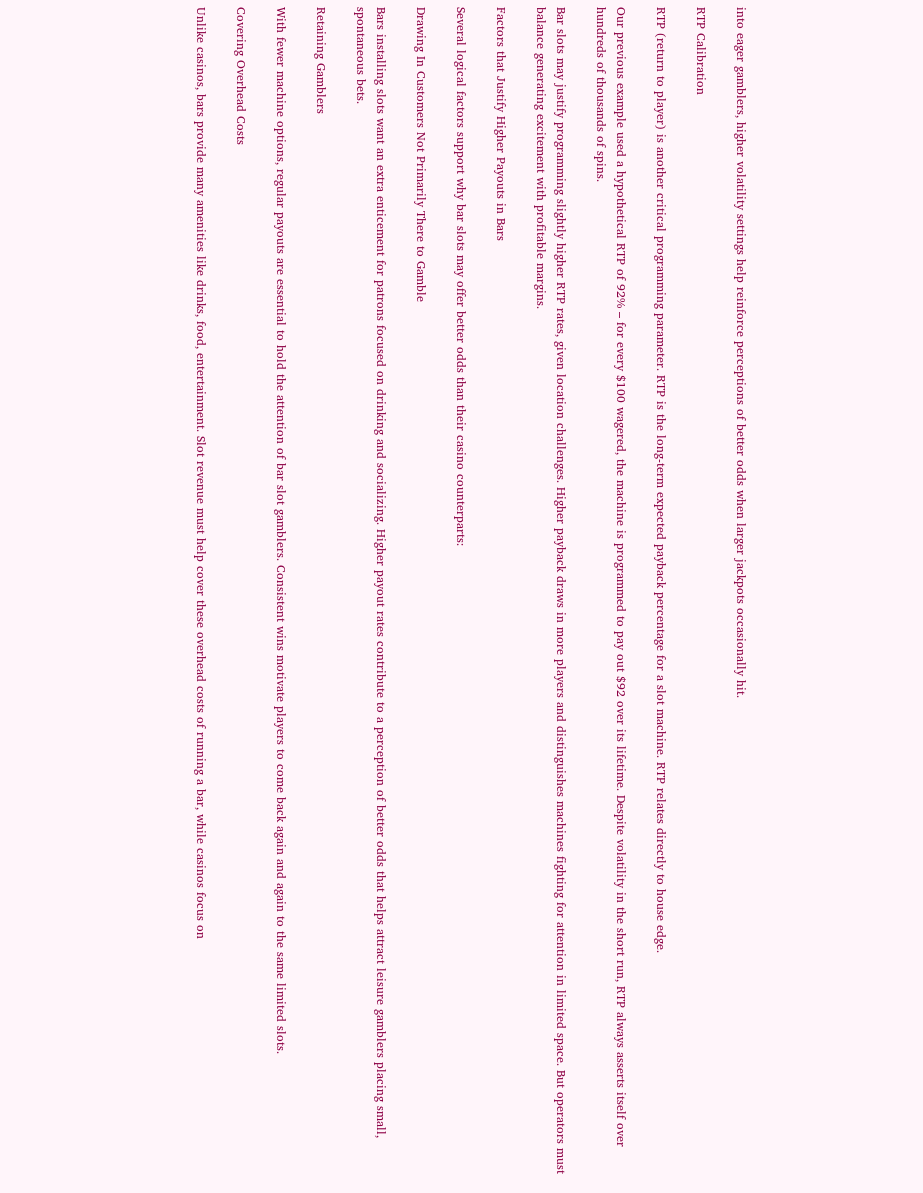into eager gamblers, higher volatility settings help reinforce perceptions of better odds when larger jackpots occasionally hit.

RTP Calibration

RTP (return to player) is another critical programming parameter. RTP is the long-term expected payback percentage for a slot machine. RTP relates directly to house edge.

Our previous example used a hypothetical RTP of 92% – for every $100 wagered, the machine is programmed to pay out $92 over its lifetime. Despite volatility in the short run, RTP always asserts itself over hundreds of thousands of spins.

Bar slots may justify programming slightly higher RTP rates, given location challenges. Higher payback draws in more players and distinguishes machines fighting for attention in limited space. But operators must balance generating excitement with profitable margins.

Factors that Justify Higher Payouts in Bars

Several logical factors support why bar slots may offer better odds than their casino counterparts:

Drawing In Customers Not Primarily There to Gamble

Bars installing slots want an extra enticement for patrons focused on drinking and socializing. Higher payout rates contribute to a perception of better odds that helps attract leisure gamblers placing small, spontaneous bets.

Retaining Gamblers

With fewer machine options, regular payouts are essential to hold the attention of bar slot gamblers. Consistent wins motivate players to come back again and again to the same limited slots.

Covering Overhead Costs

Unlike casinos, bars provide many amenities like drinks, food, entertainment. Slot revenue must help cover these overhead costs of running a bar, while casinos focus on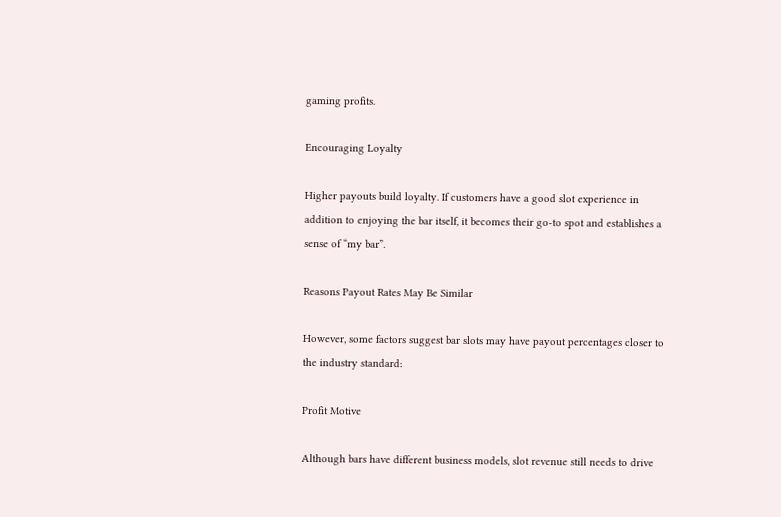gaming profits.

Encouraging Loyalty

Higher payouts build loyalty. If customers have a good slot experience in addition to enjoying the bar itself, it becomes their go-to spot and establishes a sense of “my bar”.

Reasons Payout Rates May Be Similar

However, some factors suggest bar slots may have payout percentages closer to the industry standard:

Profit Motive

Although bars have different business models, slot revenue still needs to drive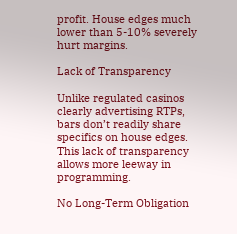profit. House edges much lower than 5-10% severely hurt margins.

Lack of Transparency

Unlike regulated casinos clearly advertising RTPs, bars don’t readily share specifics on house edges. This lack of transparency allows more leeway in programming.

No Long-Term Obligation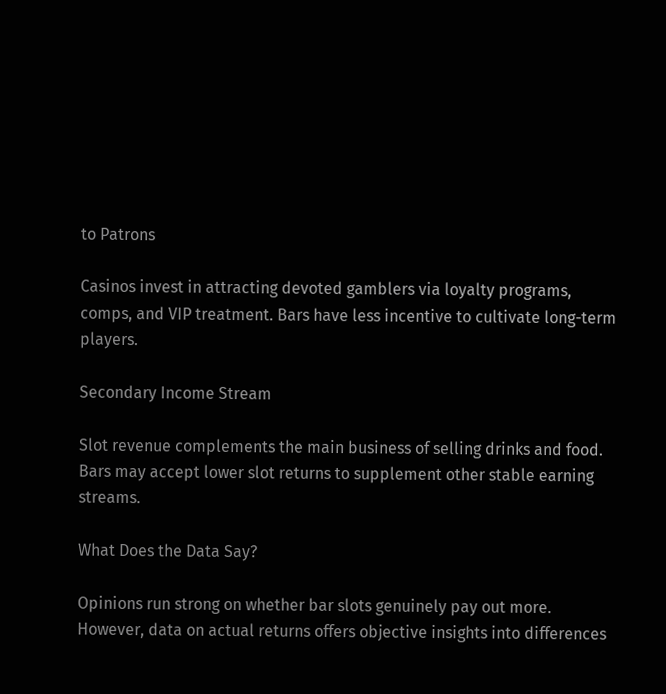to Patrons

Casinos invest in attracting devoted gamblers via loyalty programs, comps, and VIP treatment. Bars have less incentive to cultivate long-term players.

Secondary Income Stream

Slot revenue complements the main business of selling drinks and food. Bars may accept lower slot returns to supplement other stable earning streams.

What Does the Data Say?

Opinions run strong on whether bar slots genuinely pay out more. However, data on actual returns offers objective insights into differences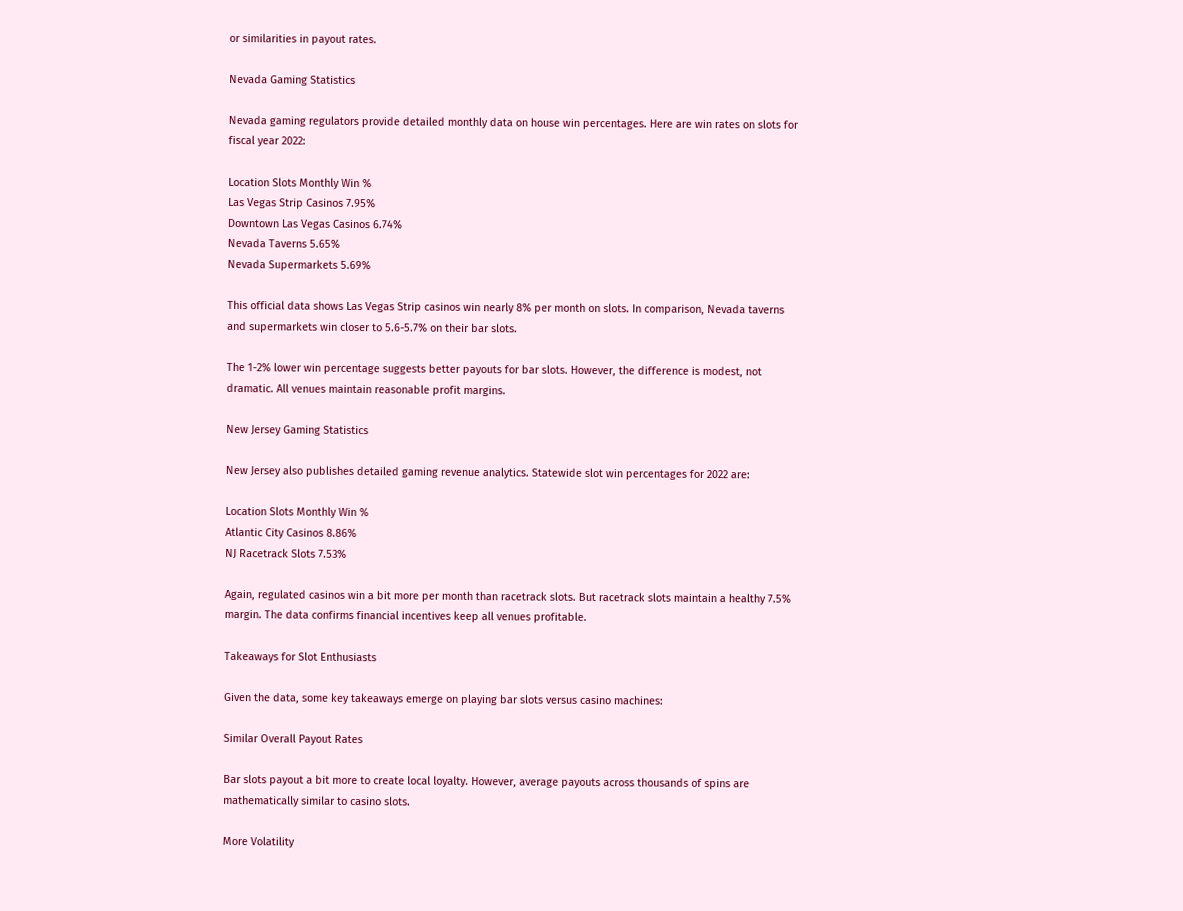or similarities in payout rates.

Nevada Gaming Statistics

Nevada gaming regulators provide detailed monthly data on house win percentages. Here are win rates on slots for fiscal year 2022:

Location Slots Monthly Win %
Las Vegas Strip Casinos 7.95%
Downtown Las Vegas Casinos 6.74%
Nevada Taverns 5.65%
Nevada Supermarkets 5.69%

This official data shows Las Vegas Strip casinos win nearly 8% per month on slots. In comparison, Nevada taverns and supermarkets win closer to 5.6-5.7% on their bar slots.

The 1-2% lower win percentage suggests better payouts for bar slots. However, the difference is modest, not dramatic. All venues maintain reasonable profit margins.

New Jersey Gaming Statistics

New Jersey also publishes detailed gaming revenue analytics. Statewide slot win percentages for 2022 are:

Location Slots Monthly Win %
Atlantic City Casinos 8.86%
NJ Racetrack Slots 7.53%

Again, regulated casinos win a bit more per month than racetrack slots. But racetrack slots maintain a healthy 7.5% margin. The data confirms financial incentives keep all venues profitable.

Takeaways for Slot Enthusiasts

Given the data, some key takeaways emerge on playing bar slots versus casino machines:

Similar Overall Payout Rates

Bar slots payout a bit more to create local loyalty. However, average payouts across thousands of spins are mathematically similar to casino slots.

More Volatility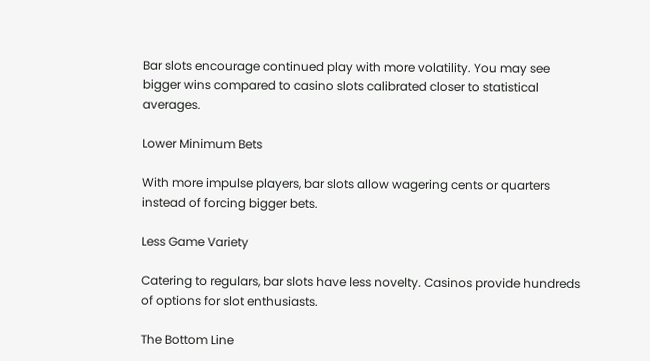Bar slots encourage continued play with more volatility. You may see bigger wins compared to casino slots calibrated closer to statistical averages.

Lower Minimum Bets

With more impulse players, bar slots allow wagering cents or quarters instead of forcing bigger bets.

Less Game Variety

Catering to regulars, bar slots have less novelty. Casinos provide hundreds of options for slot enthusiasts.

The Bottom Line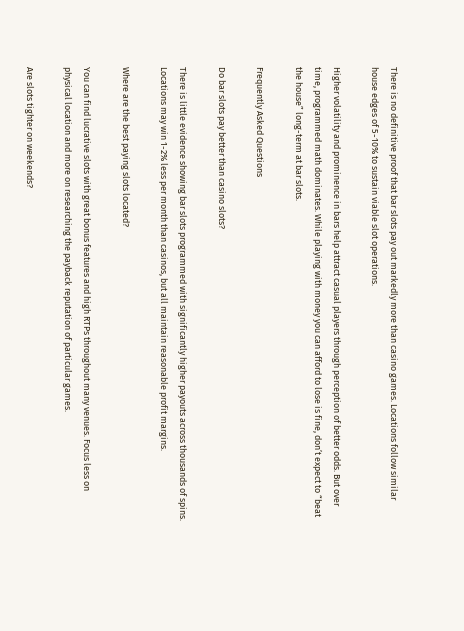There is no definitive proof that bar slots pay out markedly more than casino games. Locations follow similar house edges of 5-10% to sustain viable slot operations.

Higher volatility and prominence in bars help attract casual players through perception of better odds. But over time, programmed math dominates. While playing with money you can afford to lose is fine, don’t expect to “beat the house” long-term at bar slots.

Frequently Asked Questions

Do bar slots pay better than casino slots?

There is little evidence showing bar slots programmed with significantly higher payouts across thousands of spins. Locations may win 1-2% less per month than casinos, but all maintain reasonable profit margins.

Where are the best paying slots located?

You can find lucrative slots with great bonus features and high RTPs throughout many venues. Focus less on physical location and more on researching the payback reputation of particular games.

Are slots tighter on weekends?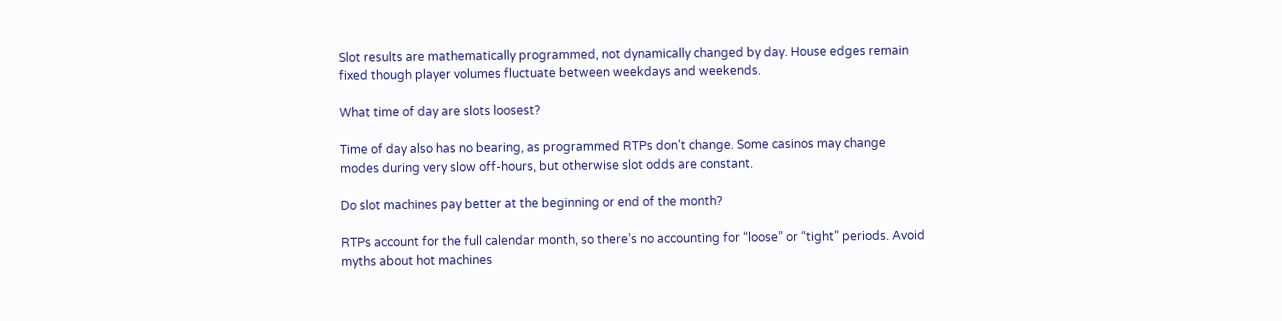Slot results are mathematically programmed, not dynamically changed by day. House edges remain fixed though player volumes fluctuate between weekdays and weekends.

What time of day are slots loosest?

Time of day also has no bearing, as programmed RTPs don’t change. Some casinos may change modes during very slow off-hours, but otherwise slot odds are constant.

Do slot machines pay better at the beginning or end of the month?

RTPs account for the full calendar month, so there’s no accounting for “loose” or “tight” periods. Avoid myths about hot machines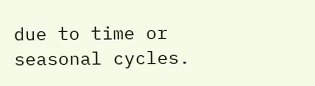due to time or seasonal cycles.